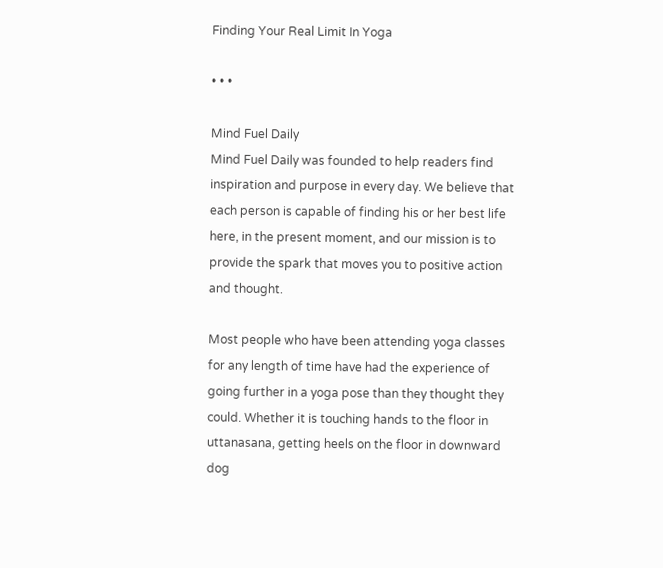Finding Your Real Limit In Yoga

• • •

Mind Fuel Daily
Mind Fuel Daily was founded to help readers find inspiration and purpose in every day. We believe that each person is capable of finding his or her best life here, in the present moment, and our mission is to provide the spark that moves you to positive action and thought.

Most people who have been attending yoga classes for any length of time have had the experience of going further in a yoga pose than they thought they could. Whether it is touching hands to the floor in uttanasana, getting heels on the floor in downward dog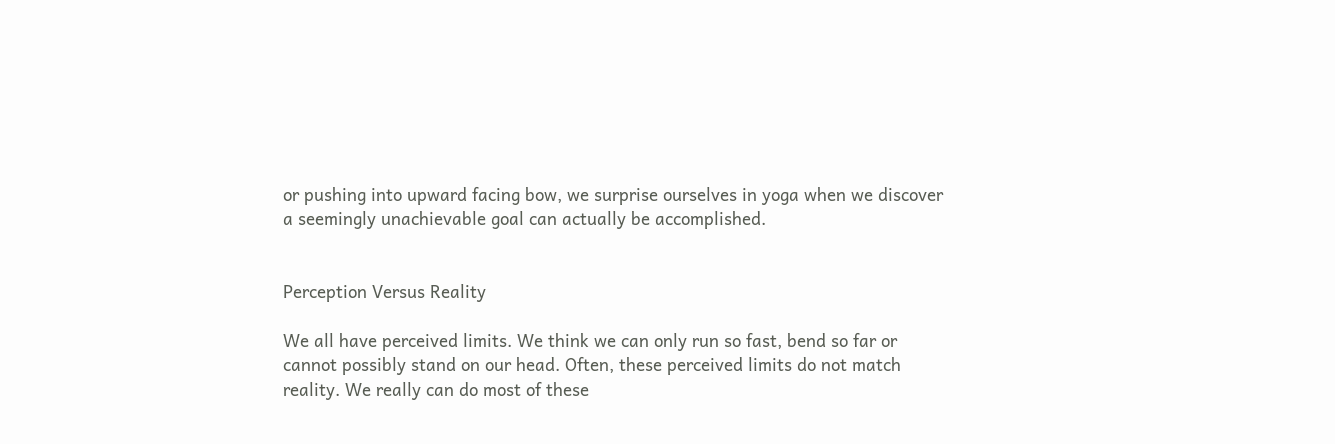or pushing into upward facing bow, we surprise ourselves in yoga when we discover a seemingly unachievable goal can actually be accomplished.


Perception Versus Reality

We all have perceived limits. We think we can only run so fast, bend so far or cannot possibly stand on our head. Often, these perceived limits do not match reality. We really can do most of these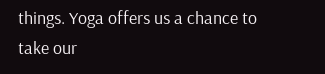things. Yoga offers us a chance to take our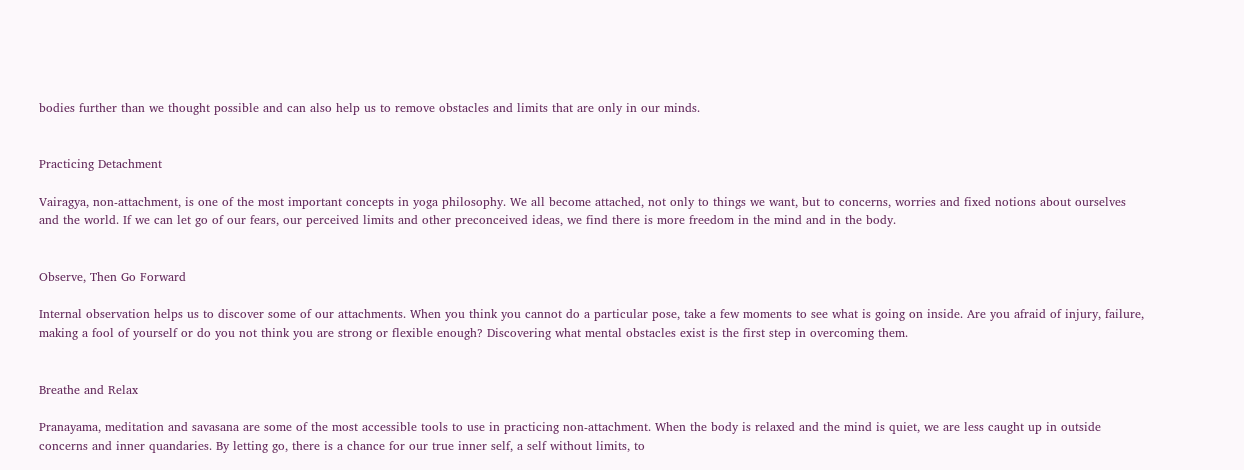bodies further than we thought possible and can also help us to remove obstacles and limits that are only in our minds.


Practicing Detachment

Vairagya, non-attachment, is one of the most important concepts in yoga philosophy. We all become attached, not only to things we want, but to concerns, worries and fixed notions about ourselves and the world. If we can let go of our fears, our perceived limits and other preconceived ideas, we find there is more freedom in the mind and in the body.


Observe, Then Go Forward

Internal observation helps us to discover some of our attachments. When you think you cannot do a particular pose, take a few moments to see what is going on inside. Are you afraid of injury, failure, making a fool of yourself or do you not think you are strong or flexible enough? Discovering what mental obstacles exist is the first step in overcoming them.


Breathe and Relax

Pranayama, meditation and savasana are some of the most accessible tools to use in practicing non-attachment. When the body is relaxed and the mind is quiet, we are less caught up in outside concerns and inner quandaries. By letting go, there is a chance for our true inner self, a self without limits, to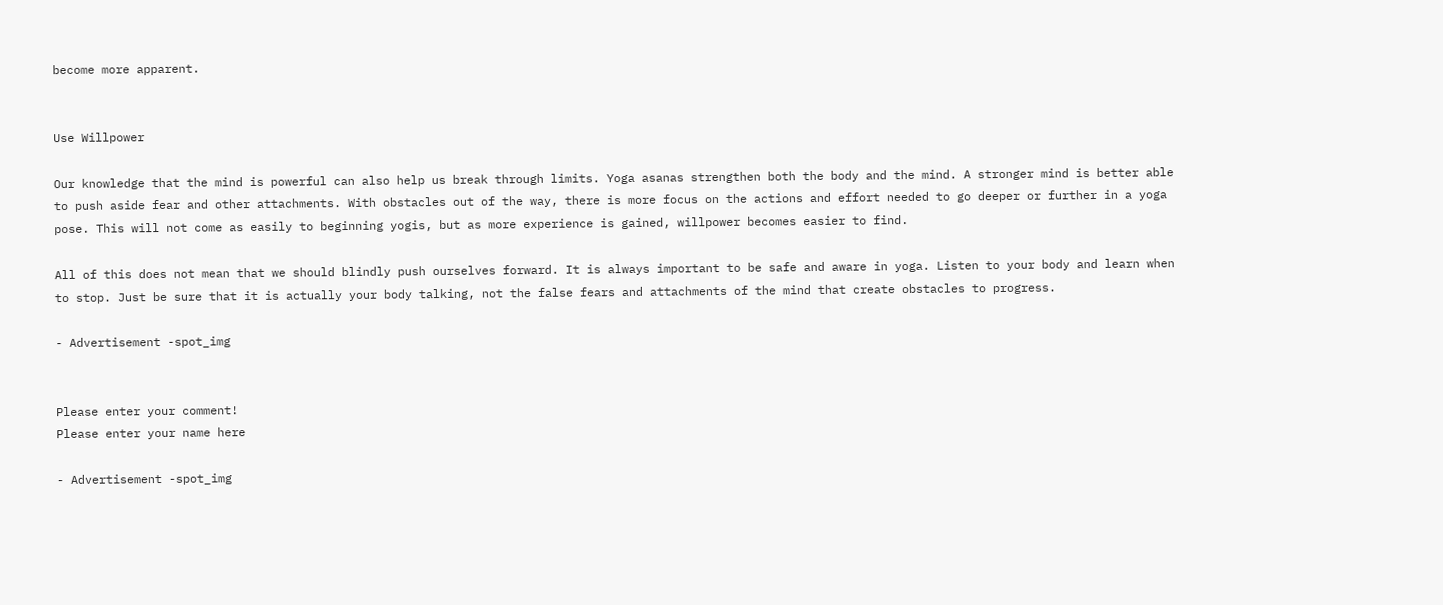become more apparent.


Use Willpower

Our knowledge that the mind is powerful can also help us break through limits. Yoga asanas strengthen both the body and the mind. A stronger mind is better able to push aside fear and other attachments. With obstacles out of the way, there is more focus on the actions and effort needed to go deeper or further in a yoga pose. This will not come as easily to beginning yogis, but as more experience is gained, willpower becomes easier to find.

All of this does not mean that we should blindly push ourselves forward. It is always important to be safe and aware in yoga. Listen to your body and learn when to stop. Just be sure that it is actually your body talking, not the false fears and attachments of the mind that create obstacles to progress.

- Advertisement -spot_img


Please enter your comment!
Please enter your name here

- Advertisement -spot_img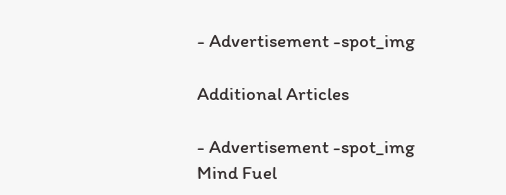- Advertisement -spot_img

Additional Articles

- Advertisement -spot_img
Mind Fuel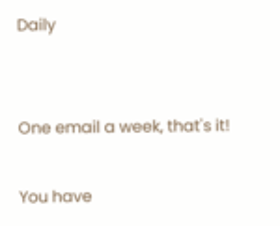Daily


One email a week, that's it!

You have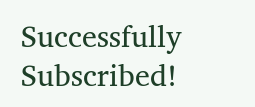Successfully Subscribed!